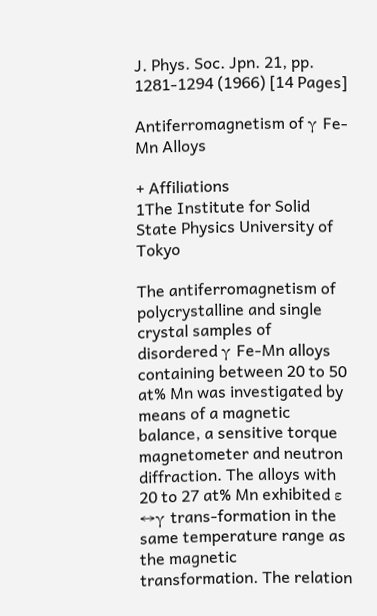J. Phys. Soc. Jpn. 21, pp. 1281-1294 (1966) [14 Pages]

Antiferromagnetism of γ Fe-Mn Alloys

+ Affiliations
1The Institute for Solid State Physics University of Tokyo

The antiferromagnetism of polycrystalline and single crystal samples of disordered γ Fe-Mn alloys containing between 20 to 50 at% Mn was investigated by means of a magnetic balance, a sensitive torque magnetometer and neutron diffraction. The alloys with 20 to 27 at% Mn exhibited ε ↔γ trans-formation in the same temperature range as the magnetic transformation. The relation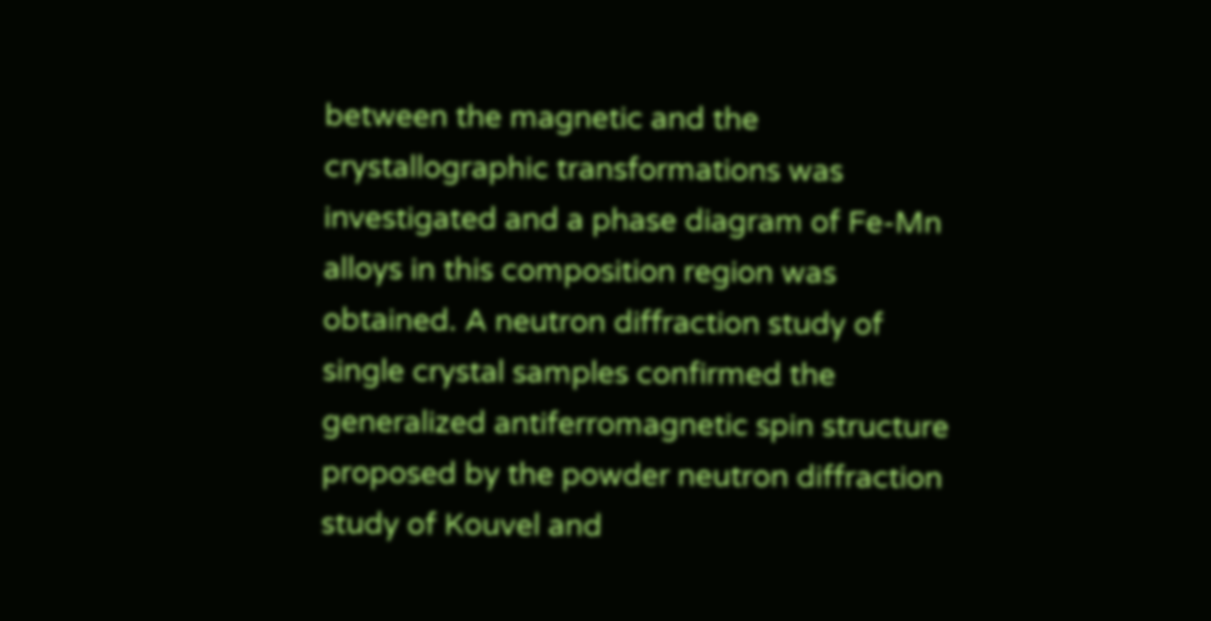between the magnetic and the crystallographic transformations was investigated and a phase diagram of Fe-Mn alloys in this composition region was obtained. A neutron diffraction study of single crystal samples confirmed the generalized antiferromagnetic spin structure proposed by the powder neutron diffraction study of Kouvel and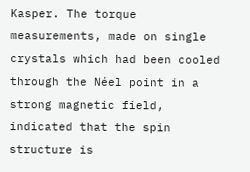Kasper. The torque measurements, made on single crystals which had been cooled through the Néel point in a strong magnetic field, indicated that the spin structure is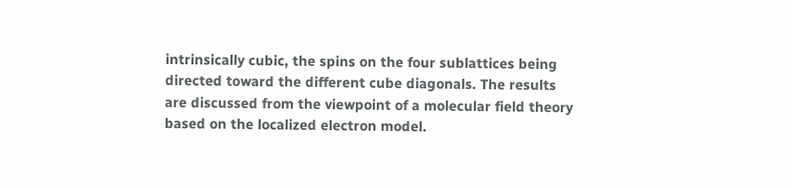intrinsically cubic, the spins on the four sublattices being directed toward the different cube diagonals. The results are discussed from the viewpoint of a molecular field theory based on the localized electron model.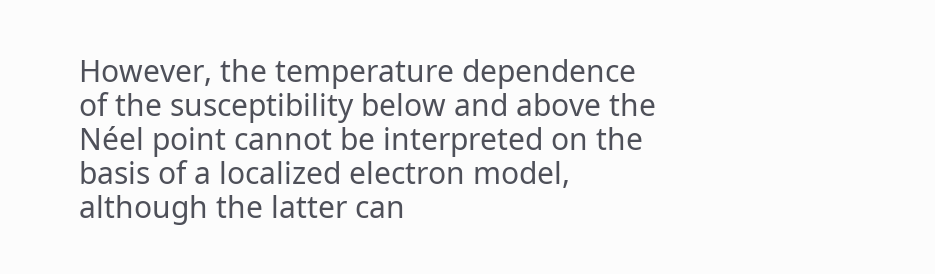However, the temperature dependence of the susceptibility below and above the Néel point cannot be interpreted on the basis of a localized electron model, although the latter can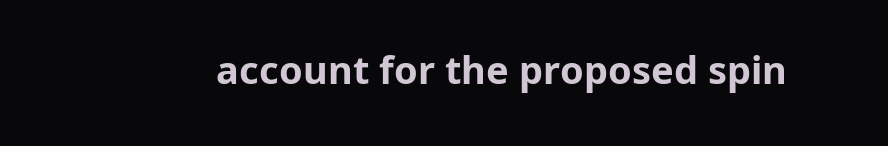account for the proposed spin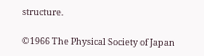structure.

©1966 The Physical Society of Japan